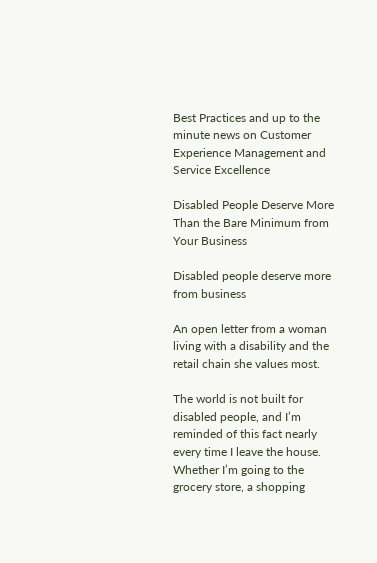Best Practices and up to the minute news on Customer Experience Management and Service Excellence

Disabled People Deserve More Than the Bare Minimum from Your Business

Disabled people deserve more from business

An open letter from a woman living with a disability and the retail chain she values most.

The world is not built for disabled people, and I’m reminded of this fact nearly every time I leave the house. Whether I’m going to the grocery store, a shopping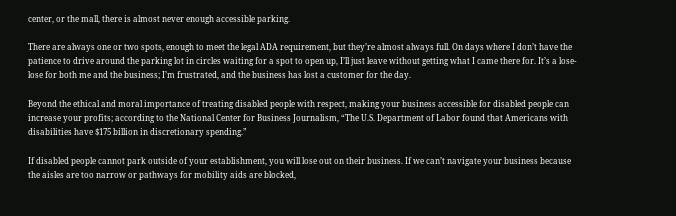center, or the mall, there is almost never enough accessible parking.

There are always one or two spots, enough to meet the legal ADA requirement, but they’re almost always full. On days where I don’t have the patience to drive around the parking lot in circles waiting for a spot to open up, I’ll just leave without getting what I came there for. It’s a lose-lose for both me and the business; I’m frustrated, and the business has lost a customer for the day.

Beyond the ethical and moral importance of treating disabled people with respect, making your business accessible for disabled people can increase your profits; according to the National Center for Business Journalism, “The U.S. Department of Labor found that Americans with disabilities have $175 billion in discretionary spending.”

If disabled people cannot park outside of your establishment, you will lose out on their business. If we can’t navigate your business because the aisles are too narrow or pathways for mobility aids are blocked,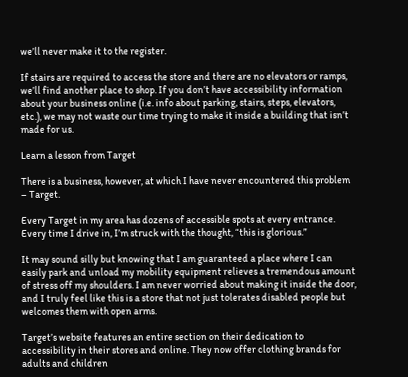we’ll never make it to the register.

If stairs are required to access the store and there are no elevators or ramps, we’ll find another place to shop. If you don’t have accessibility information about your business online (i.e. info about parking, stairs, steps, elevators, etc.), we may not waste our time trying to make it inside a building that isn’t made for us.

Learn a lesson from Target

There is a business, however, at which I have never encountered this problem – Target.

Every Target in my area has dozens of accessible spots at every entrance. Every time I drive in, I’m struck with the thought, “this is glorious.”

It may sound silly but knowing that I am guaranteed a place where I can easily park and unload my mobility equipment relieves a tremendous amount of stress off my shoulders. I am never worried about making it inside the door, and I truly feel like this is a store that not just tolerates disabled people but welcomes them with open arms.

Target’s website features an entire section on their dedication to accessibility in their stores and online. They now offer clothing brands for adults and children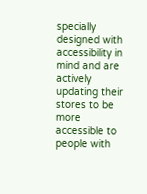specially designed with accessibility in mind and are actively updating their stores to be more accessible to people with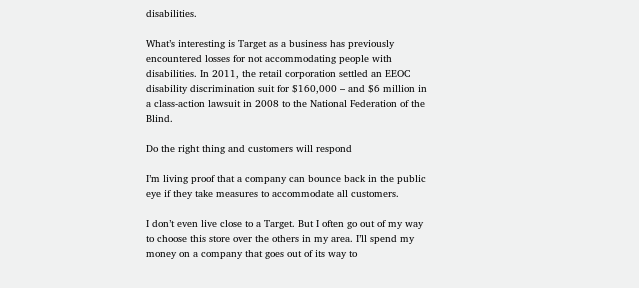disabilities.

What’s interesting is Target as a business has previously encountered losses for not accommodating people with disabilities. In 2011, the retail corporation settled an EEOC disability discrimination suit for $160,000 – and $6 million in a class-action lawsuit in 2008 to the National Federation of the Blind.

Do the right thing and customers will respond

I’m living proof that a company can bounce back in the public eye if they take measures to accommodate all customers.

I don’t even live close to a Target. But I often go out of my way to choose this store over the others in my area. I’ll spend my money on a company that goes out of its way to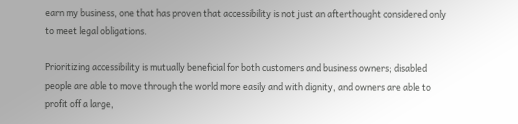earn my business, one that has proven that accessibility is not just an afterthought considered only to meet legal obligations.

Prioritizing accessibility is mutually beneficial for both customers and business owners; disabled people are able to move through the world more easily and with dignity, and owners are able to profit off a large,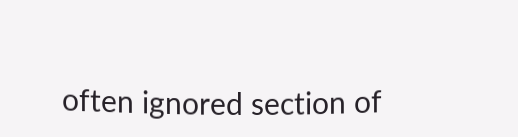often ignored section of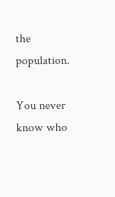the population.

You never know who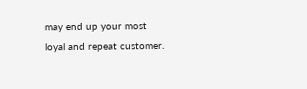may end up your most loyal and repeat customer.